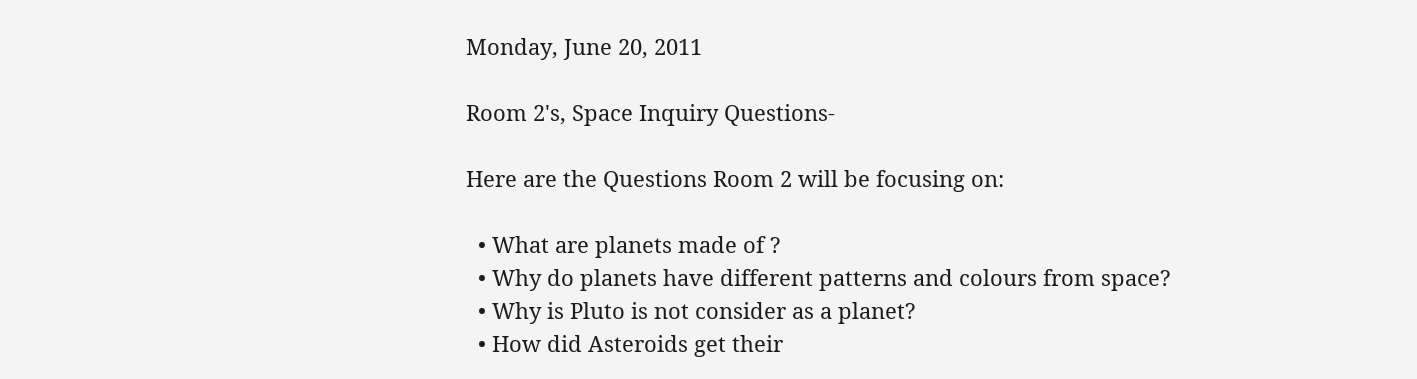Monday, June 20, 2011

Room 2's, Space Inquiry Questions-

Here are the Questions Room 2 will be focusing on:

  • What are planets made of ?
  • Why do planets have different patterns and colours from space?
  • Why is Pluto is not consider as a planet?
  • How did Asteroids get their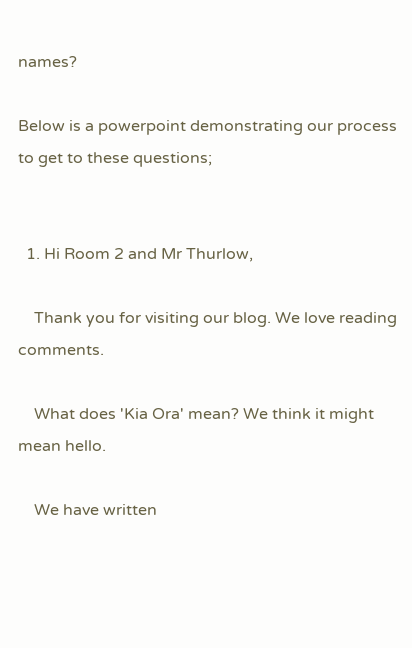names?

Below is a powerpoint demonstrating our process to get to these questions;


  1. Hi Room 2 and Mr Thurlow,

    Thank you for visiting our blog. We love reading comments.

    What does 'Kia Ora' mean? We think it might mean hello.

    We have written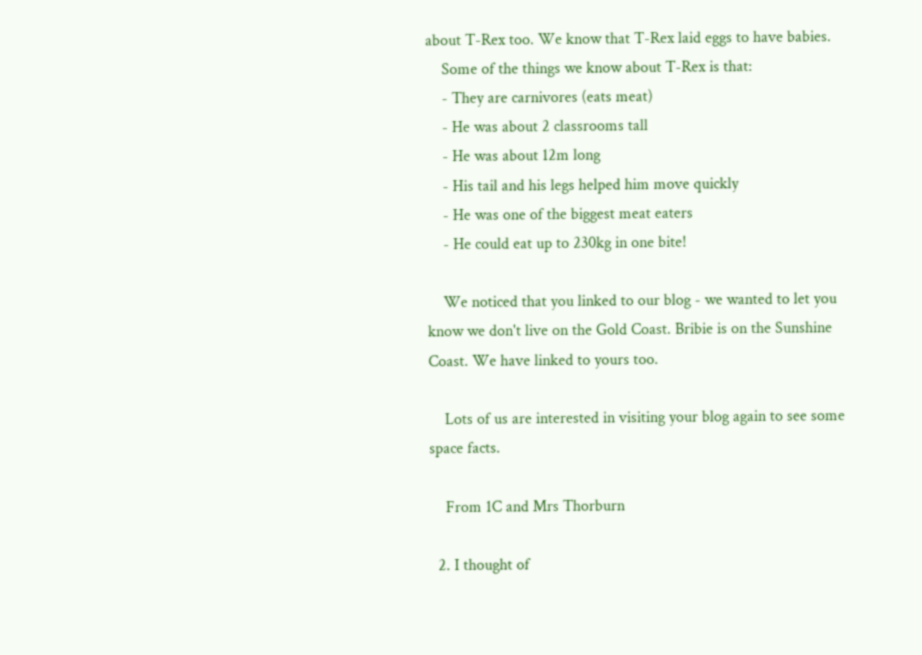about T-Rex too. We know that T-Rex laid eggs to have babies.
    Some of the things we know about T-Rex is that:
    - They are carnivores (eats meat)
    - He was about 2 classrooms tall
    - He was about 12m long
    - His tail and his legs helped him move quickly
    - He was one of the biggest meat eaters
    - He could eat up to 230kg in one bite!

    We noticed that you linked to our blog - we wanted to let you know we don't live on the Gold Coast. Bribie is on the Sunshine Coast. We have linked to yours too.

    Lots of us are interested in visiting your blog again to see some space facts.

    From 1C and Mrs Thorburn

  2. I thought of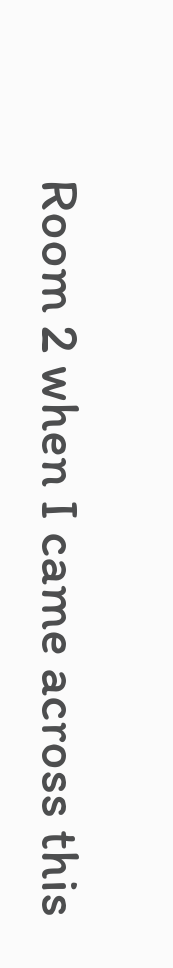Room 2 when I came across this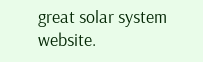great solar system website.